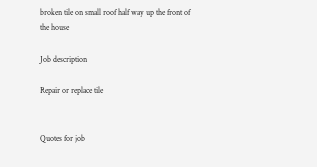broken tile on small roof half way up the front of the house

Job description

Repair or replace tile


Quotes for job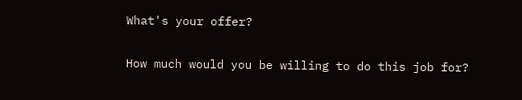What's your offer?

How much would you be willing to do this job for?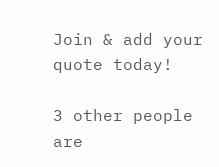Join & add your quote today!

3 other people are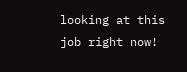looking at this job right now!